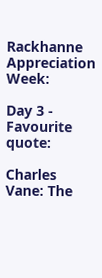Rackhanne Appreciation Week:

Day 3 - Favourite quote:

Charles Vane: The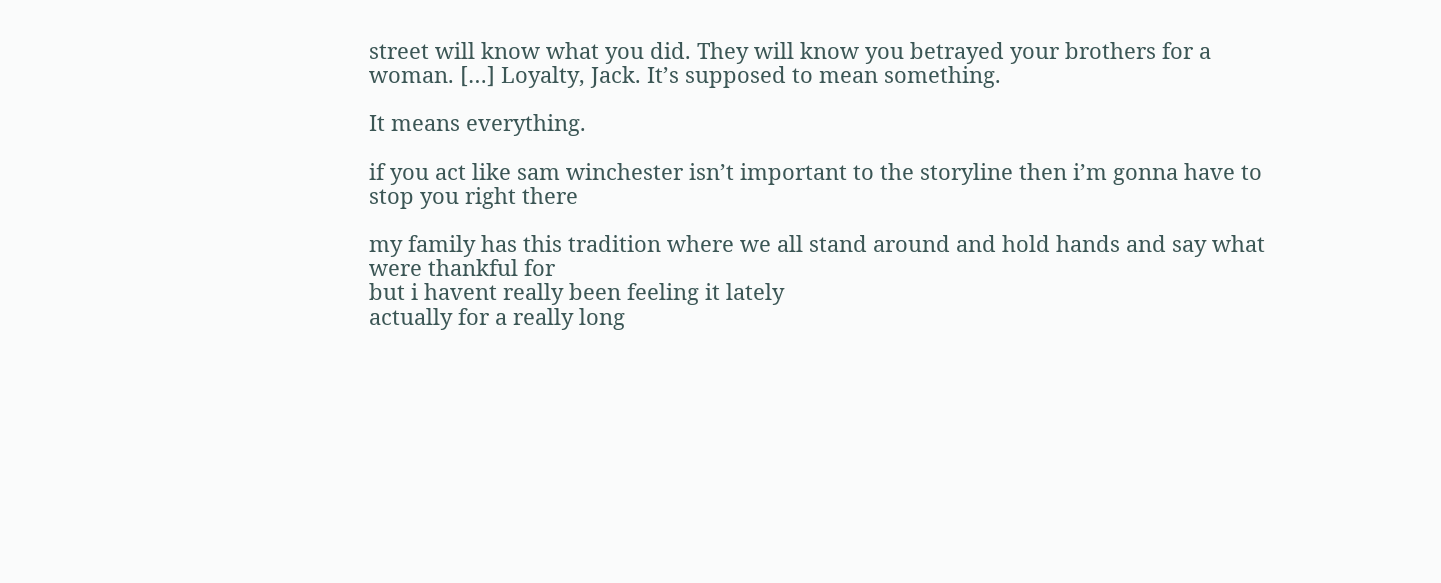street will know what you did. They will know you betrayed your brothers for a woman. […] Loyalty, Jack. It’s supposed to mean something.

It means everything.

if you act like sam winchester isn’t important to the storyline then i’m gonna have to stop you right there

my family has this tradition where we all stand around and hold hands and say what were thankful for
but i havent really been feeling it lately
actually for a really long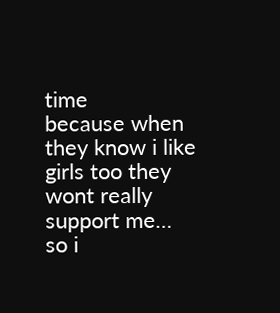time
because when they know i like girls too they wont really support me…
so i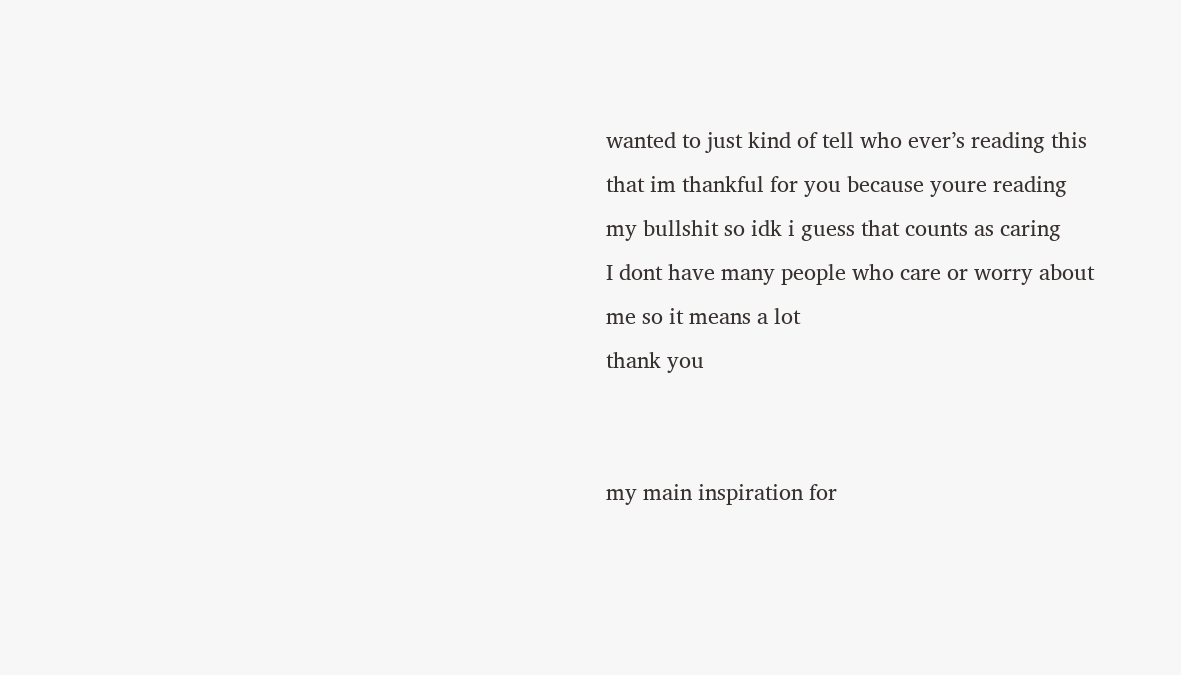wanted to just kind of tell who ever’s reading this that im thankful for you because youre reading my bullshit so idk i guess that counts as caring
I dont have many people who care or worry about me so it means a lot
thank you


my main inspiration for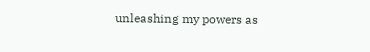unleashing my powers as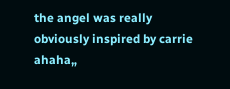the angel was really obviously inspired by carrie ahaha„